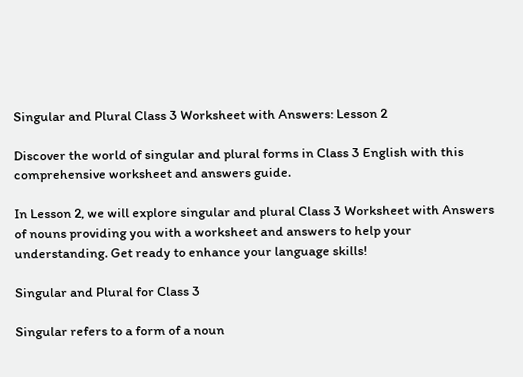Singular and Plural Class 3 Worksheet with Answers: Lesson 2

Discover the world of singular and plural forms in Class 3 English with this comprehensive worksheet and answers guide.

In Lesson 2, we will explore singular and plural Class 3 Worksheet with Answers of nouns providing you with a worksheet and answers to help your understanding. Get ready to enhance your language skills!

Singular and Plural for Class 3

Singular refers to a form of a noun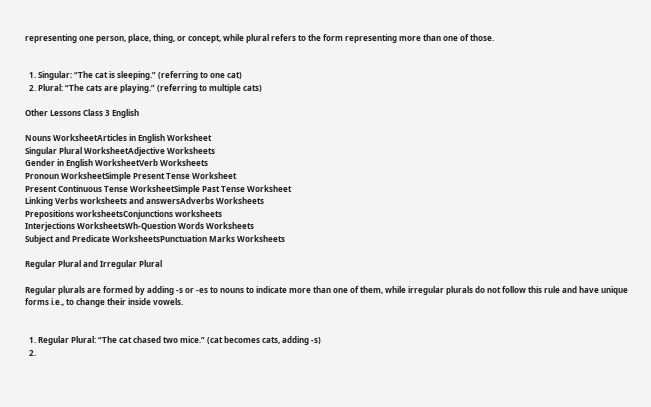representing one person, place, thing, or concept, while plural refers to the form representing more than one of those.


  1. Singular: “The cat is sleeping.” (referring to one cat)
  2. Plural: “The cats are playing.” (referring to multiple cats)

Other Lessons Class 3 English

Nouns WorksheetArticles in English Worksheet
Singular Plural WorksheetAdjective Worksheets
Gender in English WorksheetVerb Worksheets
Pronoun WorksheetSimple Present Tense Worksheet
Present Continuous Tense WorksheetSimple Past Tense Worksheet
Linking Verbs worksheets and answersAdverbs Worksheets
Prepositions worksheetsConjunctions worksheets
Interjections WorksheetsWh-Question Words Worksheets
Subject and Predicate WorksheetsPunctuation Marks Worksheets

Regular Plural and Irregular Plural

Regular plurals are formed by adding -s or -es to nouns to indicate more than one of them, while irregular plurals do not follow this rule and have unique forms i.e., to change their inside vowels.


  1. Regular Plural: “The cat chased two mice.” (cat becomes cats, adding -s)
  2.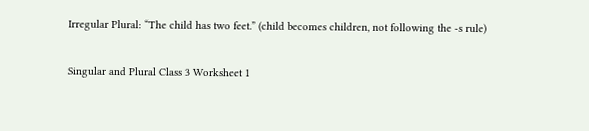Irregular Plural: “The child has two feet.” (child becomes children, not following the -s rule)

Singular and Plural Class 3 Worksheet 1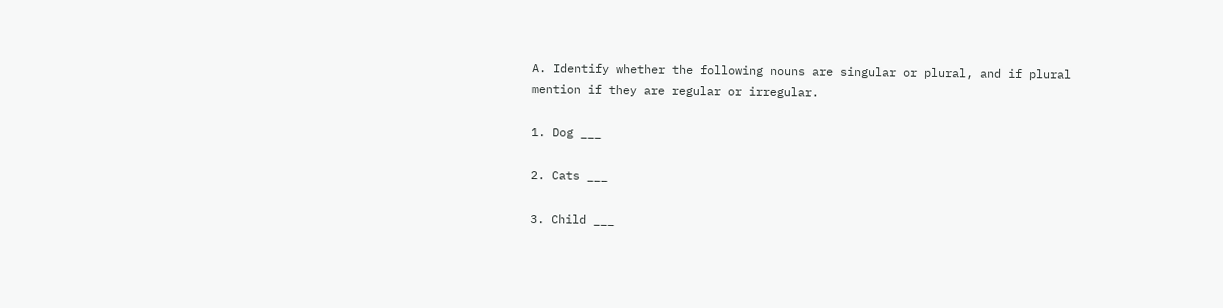A. Identify whether the following nouns are singular or plural, and if plural mention if they are regular or irregular.

1. Dog ___

2. Cats ___

3. Child ___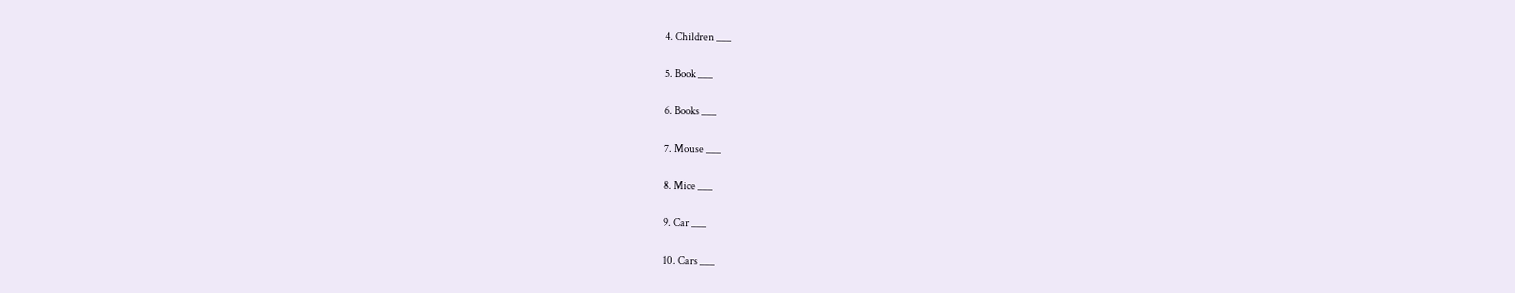4. Children ___

5. Book ___

6. Books ___

7. Mouse ___

8. Mice ___

9. Car ___

10. Cars ___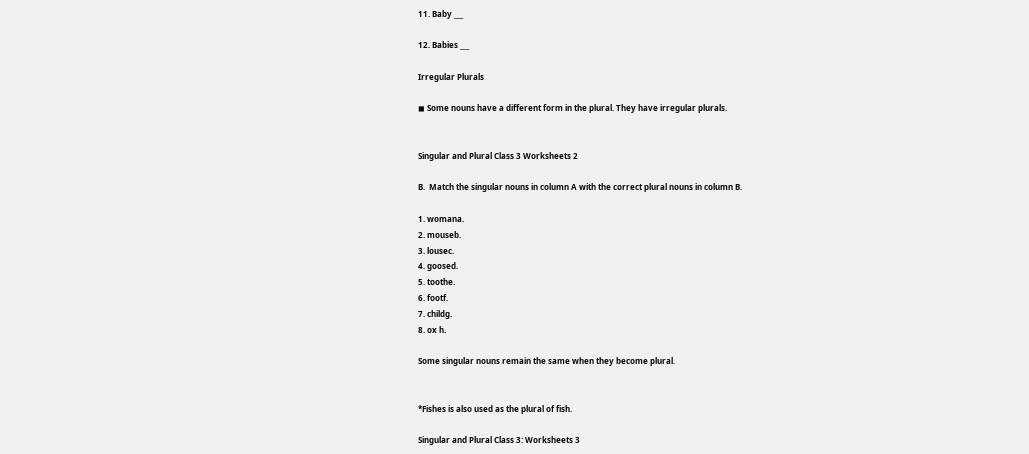11. Baby ___

12. Babies ___

Irregular Plurals

◼ Some nouns have a different form in the plural. They have irregular plurals.


Singular and Plural Class 3 Worksheets 2

B.  Match the singular nouns in column A with the correct plural nouns in column B.

1. womana.
2. mouseb.
3. lousec.
4. goosed.
5. toothe.
6. footf.
7. childg.
8. ox h.

Some singular nouns remain the same when they become plural.


*Fishes is also used as the plural of fish.

Singular and Plural Class 3: Worksheets 3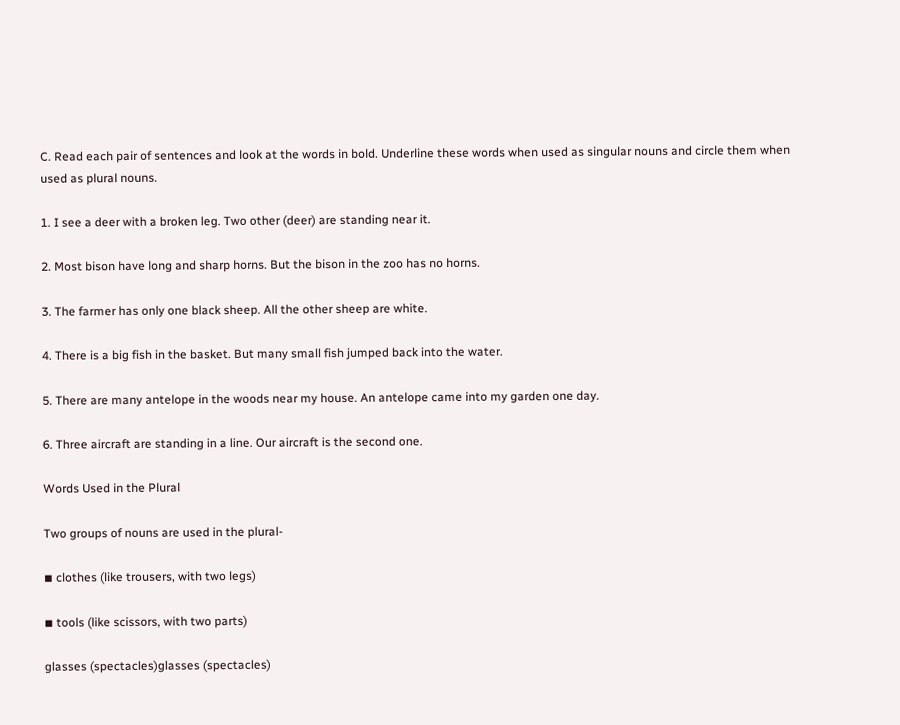C. Read each pair of sentences and look at the words in bold. Underline these words when used as singular nouns and circle them when used as plural nouns.

1. I see a deer with a broken leg. Two other (deer) are standing near it.

2. Most bison have long and sharp horns. But the bison in the zoo has no horns.

3. The farmer has only one black sheep. All the other sheep are white.

4. There is a big fish in the basket. But many small fish jumped back into the water.

5. There are many antelope in the woods near my house. An antelope came into my garden one day.

6. Three aircraft are standing in a line. Our aircraft is the second one.

Words Used in the Plural

Two groups of nouns are used in the plural-

◾ clothes (like trousers, with two legs)

◾ tools (like scissors, with two parts)

glasses (spectacles)glasses (spectacles)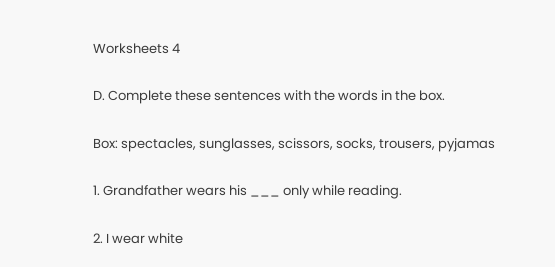Worksheets 4

D. Complete these sentences with the words in the box.

Box: spectacles, sunglasses, scissors, socks, trousers, pyjamas

1. Grandfather wears his ___ only while reading.

2. I wear white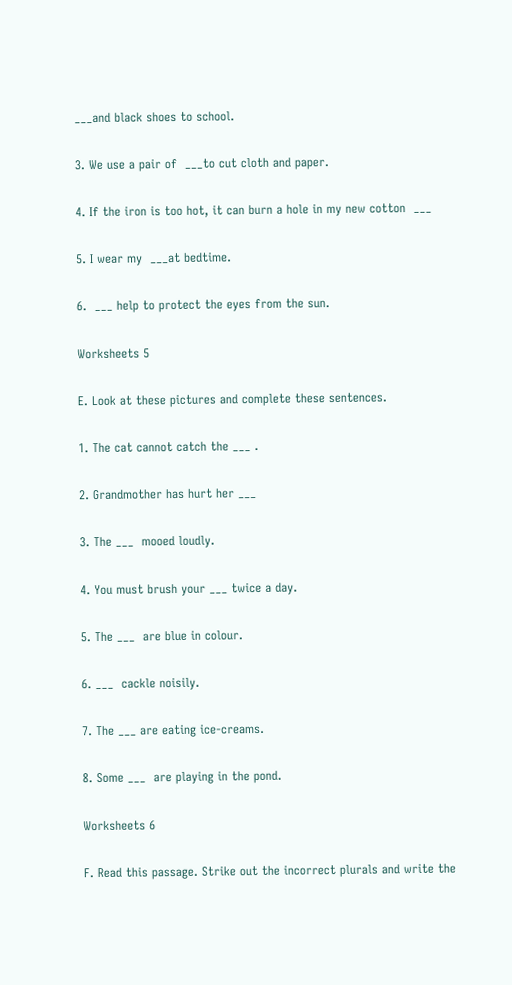___and black shoes to school.

3. We use a pair of  ___to cut cloth and paper.

4. If the iron is too hot, it can burn a hole in my new cotton  ___

5. I wear my  ___at bedtime.

6.  ___ help to protect the eyes from the sun.

Worksheets 5

E. Look at these pictures and complete these sentences.

1. The cat cannot catch the ___ .

2. Grandmother has hurt her ___

3. The ___  mooed loudly.

4. You must brush your ___ twice a day.

5. The ___  are blue in colour.

6. ___  cackle noisily.

7. The ___ are eating ice-creams.

8. Some ___  are playing in the pond.

Worksheets 6

F. Read this passage. Strike out the incorrect plurals and write the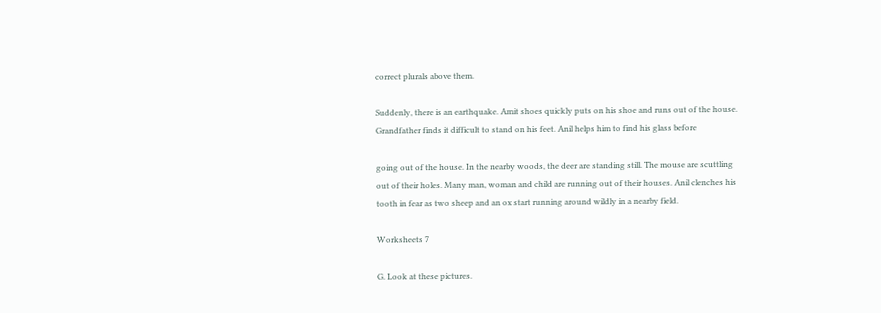correct plurals above them.

Suddenly, there is an earthquake. Amit shoes quickly puts on his shoe and runs out of the house. Grandfather finds it difficult to stand on his feet. Anil helps him to find his glass before

going out of the house. In the nearby woods, the deer are standing still. The mouse are scuttling out of their holes. Many man, woman and child are running out of their houses. Anil clenches his tooth in fear as two sheep and an ox start running around wildly in a nearby field.

Worksheets 7

G. Look at these pictures.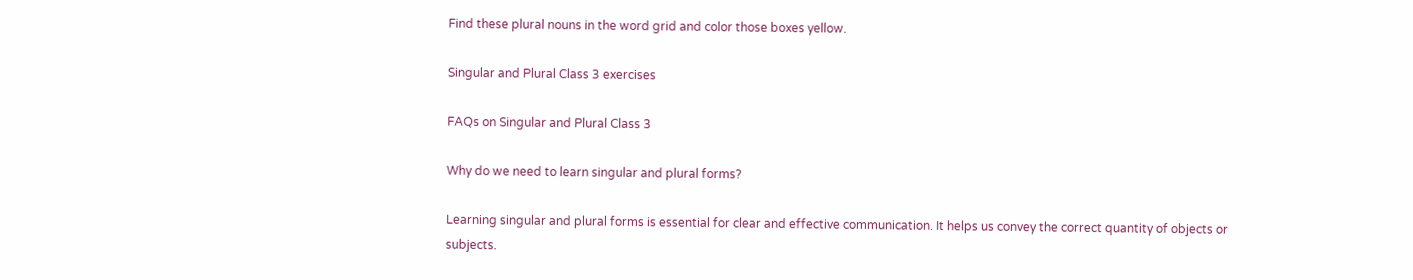Find these plural nouns in the word grid and color those boxes yellow.

Singular and Plural Class 3 exercises

FAQs on Singular and Plural Class 3

Why do we need to learn singular and plural forms?

Learning singular and plural forms is essential for clear and effective communication. It helps us convey the correct quantity of objects or subjects.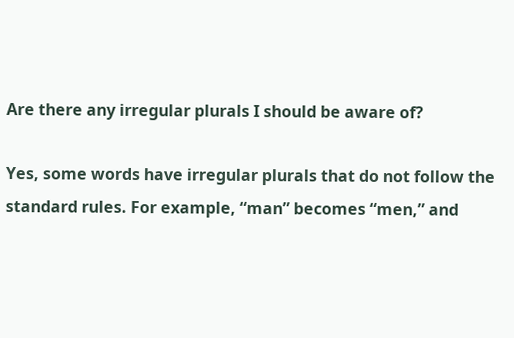Are there any irregular plurals I should be aware of?

Yes, some words have irregular plurals that do not follow the standard rules. For example, “man” becomes “men,” and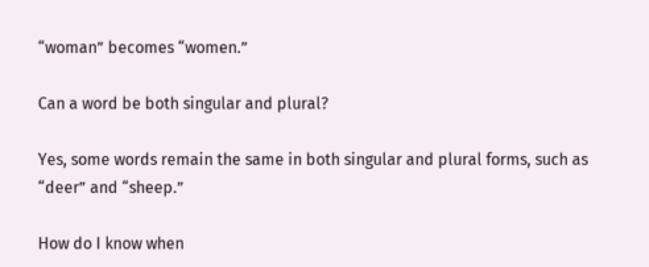“woman” becomes “women.”

Can a word be both singular and plural?

Yes, some words remain the same in both singular and plural forms, such as “deer” and “sheep.”

How do I know when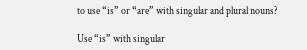to use “is” or “are” with singular and plural nouns?

Use “is” with singular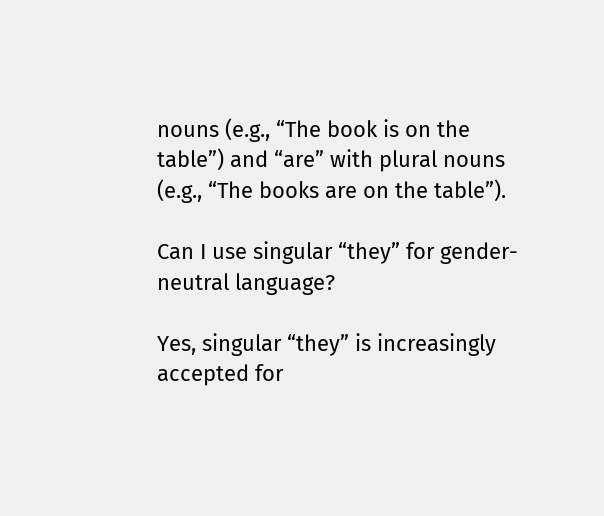nouns (e.g., “The book is on the table”) and “are” with plural nouns (e.g., “The books are on the table”).

Can I use singular “they” for gender-neutral language?

Yes, singular “they” is increasingly accepted for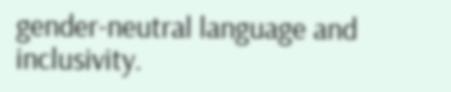gender-neutral language and inclusivity.